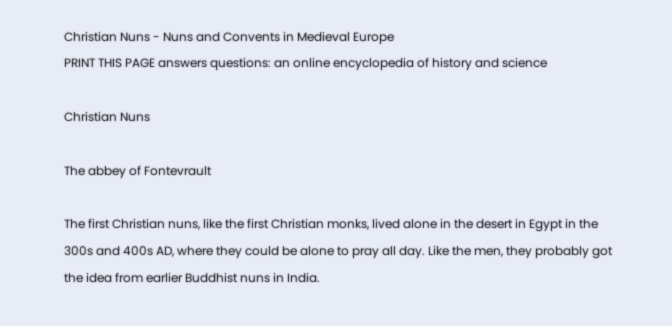Christian Nuns - Nuns and Convents in Medieval Europe
PRINT THIS PAGE answers questions: an online encyclopedia of history and science

Christian Nuns

The abbey of Fontevrault

The first Christian nuns, like the first Christian monks, lived alone in the desert in Egypt in the 300s and 400s AD, where they could be alone to pray all day. Like the men, they probably got the idea from earlier Buddhist nuns in India.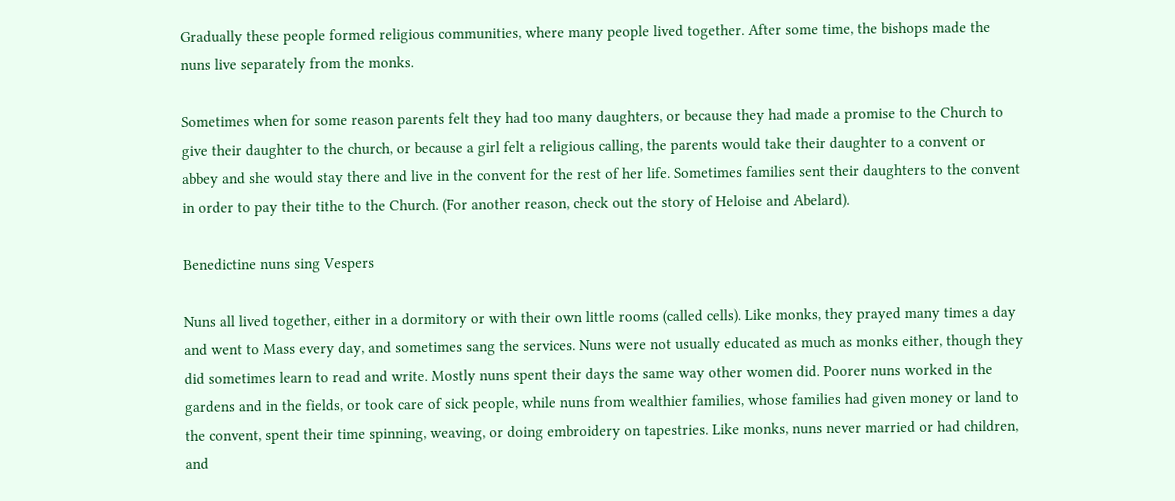Gradually these people formed religious communities, where many people lived together. After some time, the bishops made the nuns live separately from the monks.

Sometimes when for some reason parents felt they had too many daughters, or because they had made a promise to the Church to give their daughter to the church, or because a girl felt a religious calling, the parents would take their daughter to a convent or abbey and she would stay there and live in the convent for the rest of her life. Sometimes families sent their daughters to the convent in order to pay their tithe to the Church. (For another reason, check out the story of Heloise and Abelard).

Benedictine nuns sing Vespers

Nuns all lived together, either in a dormitory or with their own little rooms (called cells). Like monks, they prayed many times a day and went to Mass every day, and sometimes sang the services. Nuns were not usually educated as much as monks either, though they did sometimes learn to read and write. Mostly nuns spent their days the same way other women did. Poorer nuns worked in the gardens and in the fields, or took care of sick people, while nuns from wealthier families, whose families had given money or land to the convent, spent their time spinning, weaving, or doing embroidery on tapestries. Like monks, nuns never married or had children, and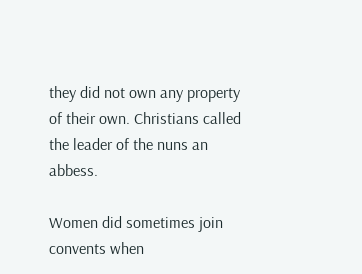they did not own any property of their own. Christians called the leader of the nuns an abbess.

Women did sometimes join convents when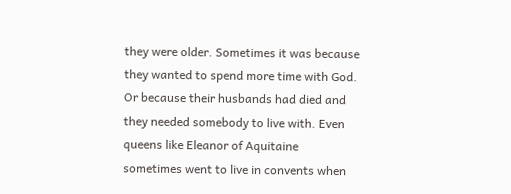they were older. Sometimes it was because they wanted to spend more time with God. Or because their husbands had died and they needed somebody to live with. Even queens like Eleanor of Aquitaine sometimes went to live in convents when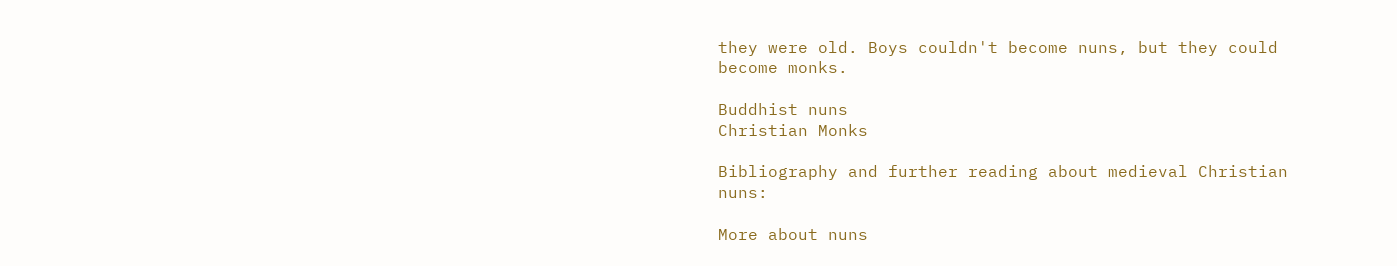they were old. Boys couldn't become nuns, but they could become monks.

Buddhist nuns
Christian Monks

Bibliography and further reading about medieval Christian nuns:

More about nuns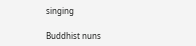singing

Buddhist nuns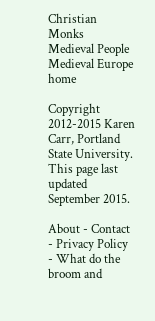Christian Monks
Medieval People
Medieval Europe home

Copyright 2012-2015 Karen Carr, Portland State University. This page last updated September 2015.

About - Contact - Privacy Policy - What do the broom and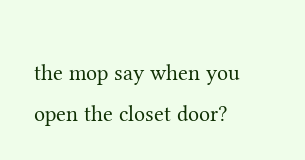the mop say when you open the closet door?